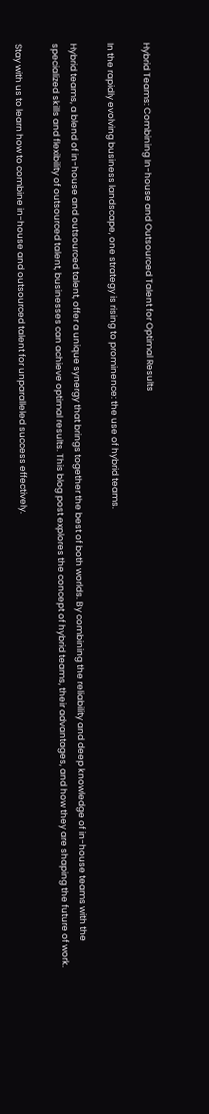Hybrid Teams: Combining In-house and Outsourced Talent for Optimal Results

In the rapidly evolving business landscape, one strategy is rising to prominence: the use of hybrid teams.

Hybrid teams, a blend of in-house and outsourced talent, offer a unique synergy that brings together the best of both worlds. By combining the reliability and deep knowledge of in-house teams with the specialized skills and flexibility of outsourced talent, businesses can achieve optimal results. This blog post explores the concept of hybrid teams, their advantages, and how they are shaping the future of work.

Stay with us to learn how to combine in-house and outsourced talent for unparalleled success effectively.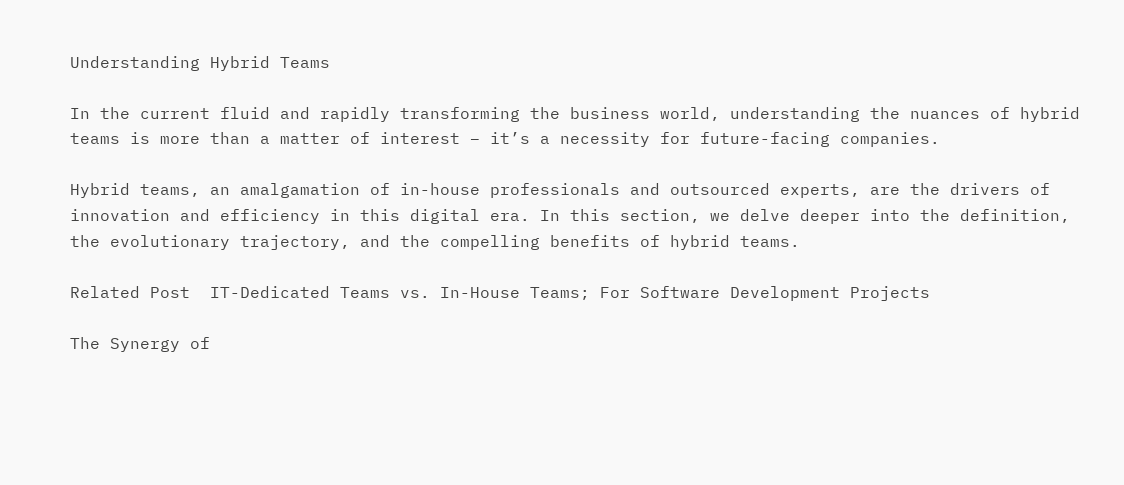Understanding Hybrid Teams

In the current fluid and rapidly transforming the business world, understanding the nuances of hybrid teams is more than a matter of interest – it’s a necessity for future-facing companies.

Hybrid teams, an amalgamation of in-house professionals and outsourced experts, are the drivers of innovation and efficiency in this digital era. In this section, we delve deeper into the definition, the evolutionary trajectory, and the compelling benefits of hybrid teams.

Related Post  IT-Dedicated Teams vs. In-House Teams; For Software Development Projects

The Synergy of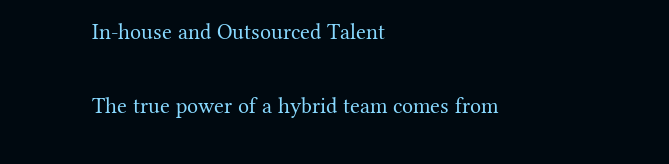In-house and Outsourced Talent

The true power of a hybrid team comes from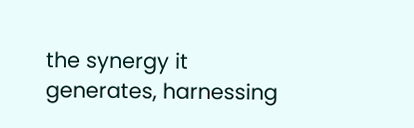the synergy it generates, harnessing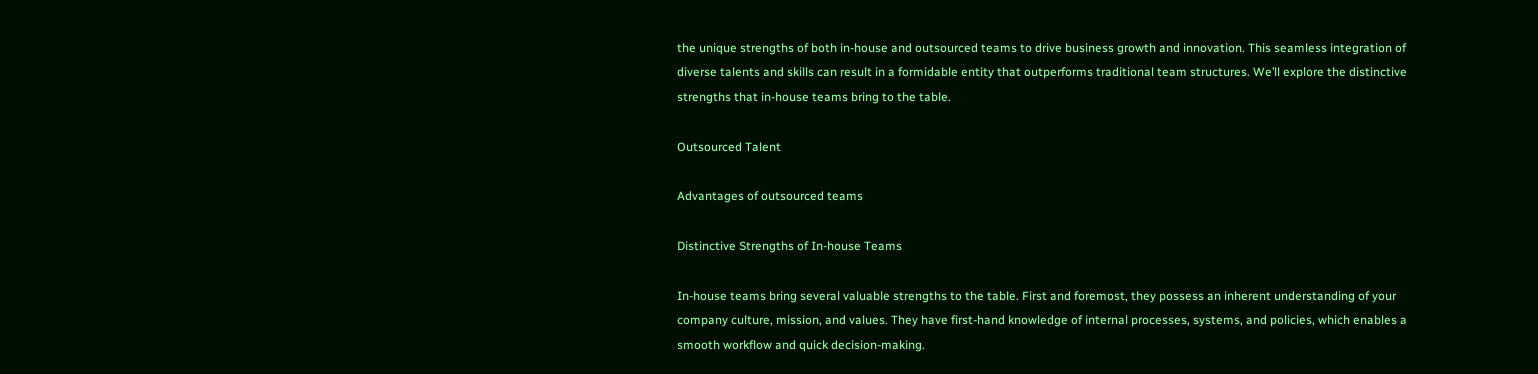the unique strengths of both in-house and outsourced teams to drive business growth and innovation. This seamless integration of diverse talents and skills can result in a formidable entity that outperforms traditional team structures. We’ll explore the distinctive strengths that in-house teams bring to the table.

Outsourced Talent

Advantages of outsourced teams

Distinctive Strengths of In-house Teams

In-house teams bring several valuable strengths to the table. First and foremost, they possess an inherent understanding of your company culture, mission, and values. They have first-hand knowledge of internal processes, systems, and policies, which enables a smooth workflow and quick decision-making.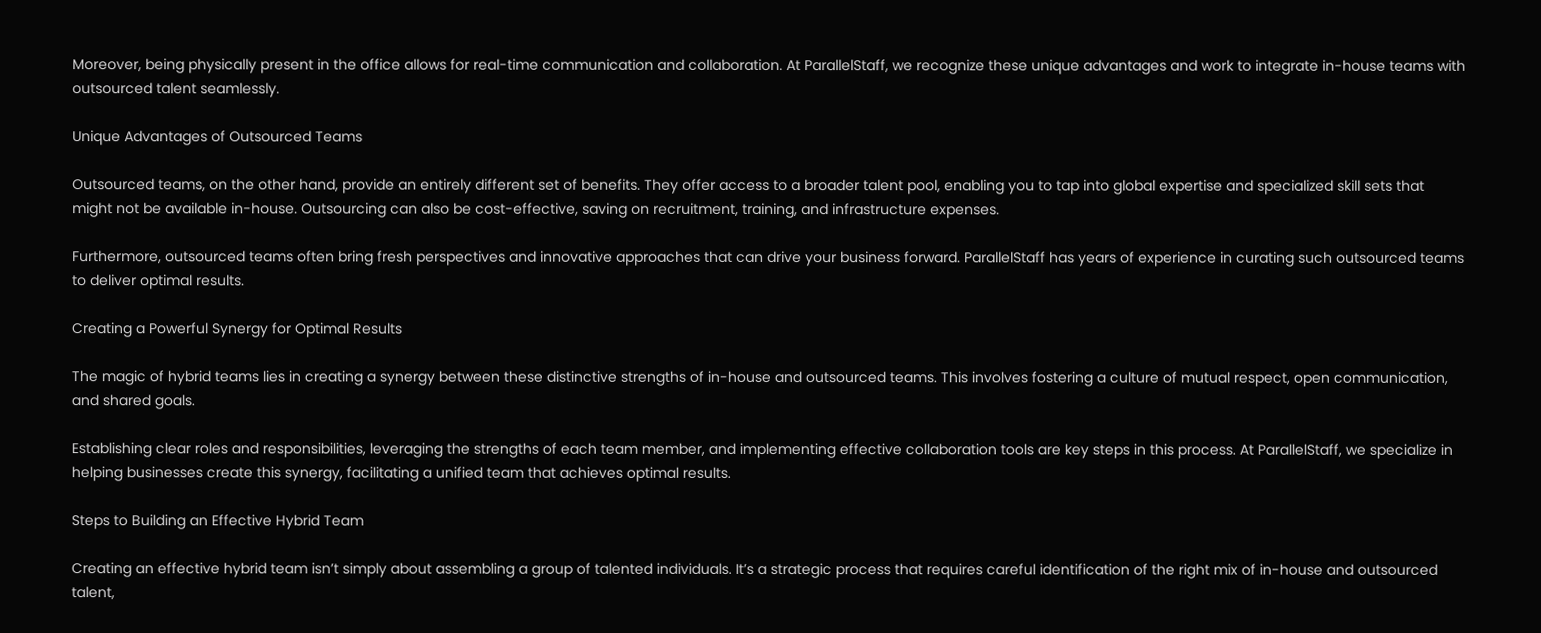Moreover, being physically present in the office allows for real-time communication and collaboration. At ParallelStaff, we recognize these unique advantages and work to integrate in-house teams with outsourced talent seamlessly.

Unique Advantages of Outsourced Teams

Outsourced teams, on the other hand, provide an entirely different set of benefits. They offer access to a broader talent pool, enabling you to tap into global expertise and specialized skill sets that might not be available in-house. Outsourcing can also be cost-effective, saving on recruitment, training, and infrastructure expenses.

Furthermore, outsourced teams often bring fresh perspectives and innovative approaches that can drive your business forward. ParallelStaff has years of experience in curating such outsourced teams to deliver optimal results.

Creating a Powerful Synergy for Optimal Results

The magic of hybrid teams lies in creating a synergy between these distinctive strengths of in-house and outsourced teams. This involves fostering a culture of mutual respect, open communication, and shared goals.

Establishing clear roles and responsibilities, leveraging the strengths of each team member, and implementing effective collaboration tools are key steps in this process. At ParallelStaff, we specialize in helping businesses create this synergy, facilitating a unified team that achieves optimal results.

Steps to Building an Effective Hybrid Team

Creating an effective hybrid team isn’t simply about assembling a group of talented individuals. It’s a strategic process that requires careful identification of the right mix of in-house and outsourced talent,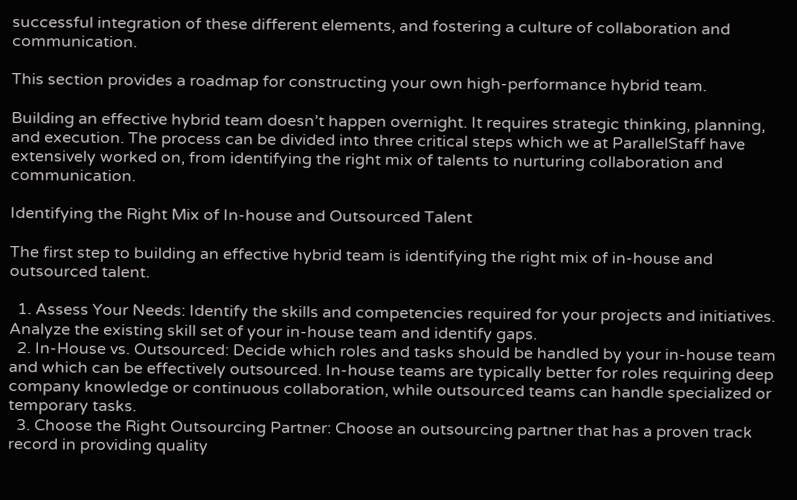successful integration of these different elements, and fostering a culture of collaboration and communication.

This section provides a roadmap for constructing your own high-performance hybrid team.

Building an effective hybrid team doesn’t happen overnight. It requires strategic thinking, planning, and execution. The process can be divided into three critical steps which we at ParallelStaff have extensively worked on, from identifying the right mix of talents to nurturing collaboration and communication.

Identifying the Right Mix of In-house and Outsourced Talent

The first step to building an effective hybrid team is identifying the right mix of in-house and outsourced talent.

  1. Assess Your Needs: Identify the skills and competencies required for your projects and initiatives. Analyze the existing skill set of your in-house team and identify gaps.
  2. In-House vs. Outsourced: Decide which roles and tasks should be handled by your in-house team and which can be effectively outsourced. In-house teams are typically better for roles requiring deep company knowledge or continuous collaboration, while outsourced teams can handle specialized or temporary tasks.
  3. Choose the Right Outsourcing Partner: Choose an outsourcing partner that has a proven track record in providing quality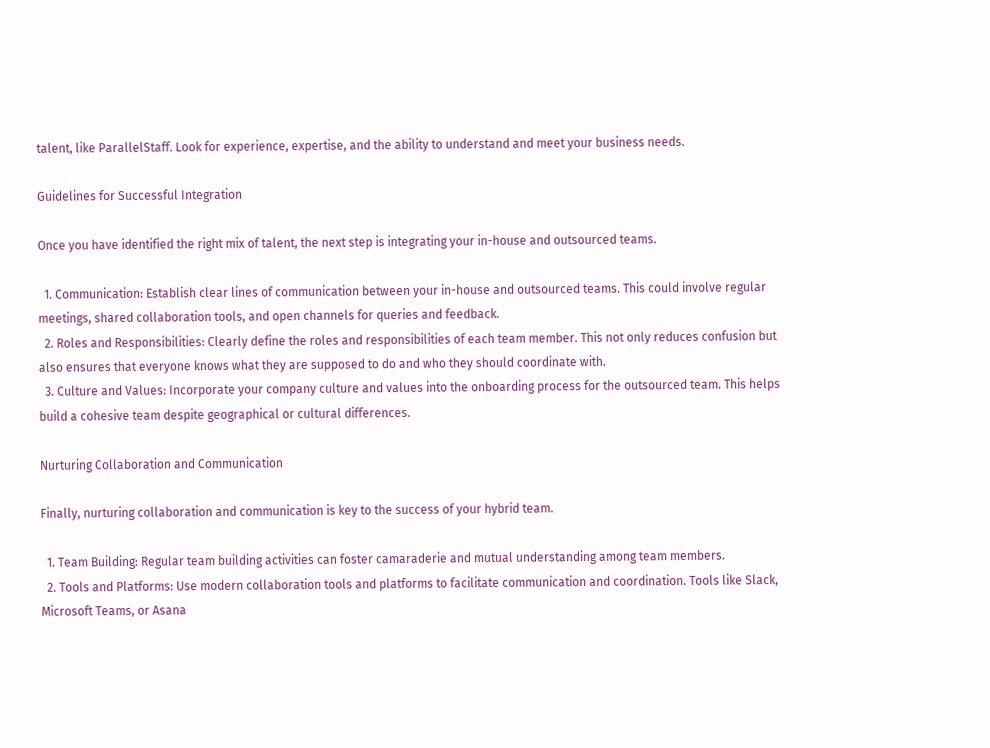talent, like ParallelStaff. Look for experience, expertise, and the ability to understand and meet your business needs.

Guidelines for Successful Integration

Once you have identified the right mix of talent, the next step is integrating your in-house and outsourced teams.

  1. Communication: Establish clear lines of communication between your in-house and outsourced teams. This could involve regular meetings, shared collaboration tools, and open channels for queries and feedback.
  2. Roles and Responsibilities: Clearly define the roles and responsibilities of each team member. This not only reduces confusion but also ensures that everyone knows what they are supposed to do and who they should coordinate with.
  3. Culture and Values: Incorporate your company culture and values into the onboarding process for the outsourced team. This helps build a cohesive team despite geographical or cultural differences.

Nurturing Collaboration and Communication

Finally, nurturing collaboration and communication is key to the success of your hybrid team.

  1. Team Building: Regular team building activities can foster camaraderie and mutual understanding among team members.
  2. Tools and Platforms: Use modern collaboration tools and platforms to facilitate communication and coordination. Tools like Slack, Microsoft Teams, or Asana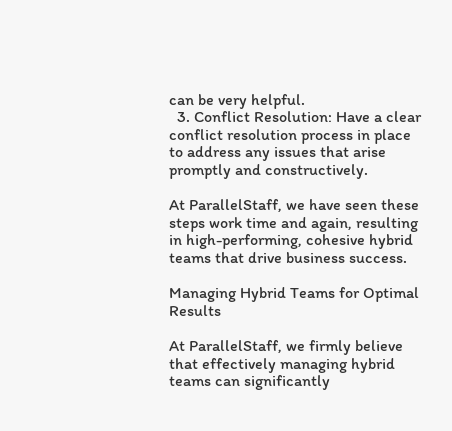can be very helpful.
  3. Conflict Resolution: Have a clear conflict resolution process in place to address any issues that arise promptly and constructively.

At ParallelStaff, we have seen these steps work time and again, resulting in high-performing, cohesive hybrid teams that drive business success.

Managing Hybrid Teams for Optimal Results

At ParallelStaff, we firmly believe that effectively managing hybrid teams can significantly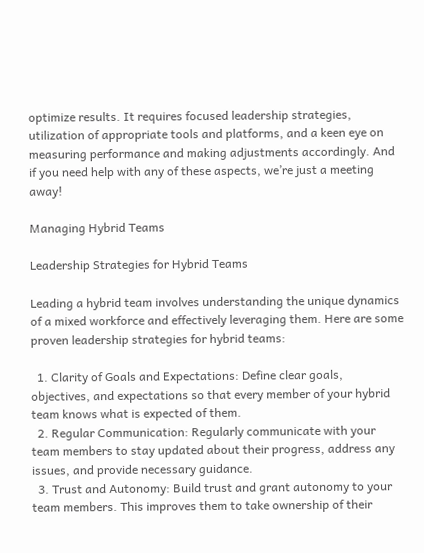optimize results. It requires focused leadership strategies, utilization of appropriate tools and platforms, and a keen eye on measuring performance and making adjustments accordingly. And if you need help with any of these aspects, we’re just a meeting away!

Managing Hybrid Teams

Leadership Strategies for Hybrid Teams

Leading a hybrid team involves understanding the unique dynamics of a mixed workforce and effectively leveraging them. Here are some proven leadership strategies for hybrid teams:

  1. Clarity of Goals and Expectations: Define clear goals, objectives, and expectations so that every member of your hybrid team knows what is expected of them.
  2. Regular Communication: Regularly communicate with your team members to stay updated about their progress, address any issues, and provide necessary guidance.
  3. Trust and Autonomy: Build trust and grant autonomy to your team members. This improves them to take ownership of their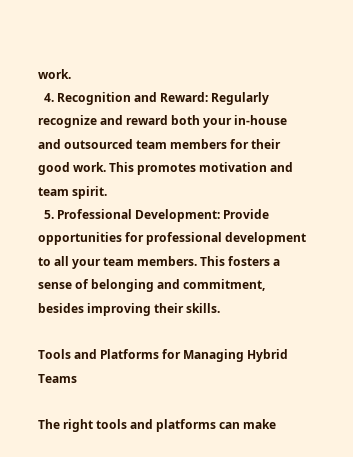work.
  4. Recognition and Reward: Regularly recognize and reward both your in-house and outsourced team members for their good work. This promotes motivation and team spirit.
  5. Professional Development: Provide opportunities for professional development to all your team members. This fosters a sense of belonging and commitment, besides improving their skills.

Tools and Platforms for Managing Hybrid Teams

The right tools and platforms can make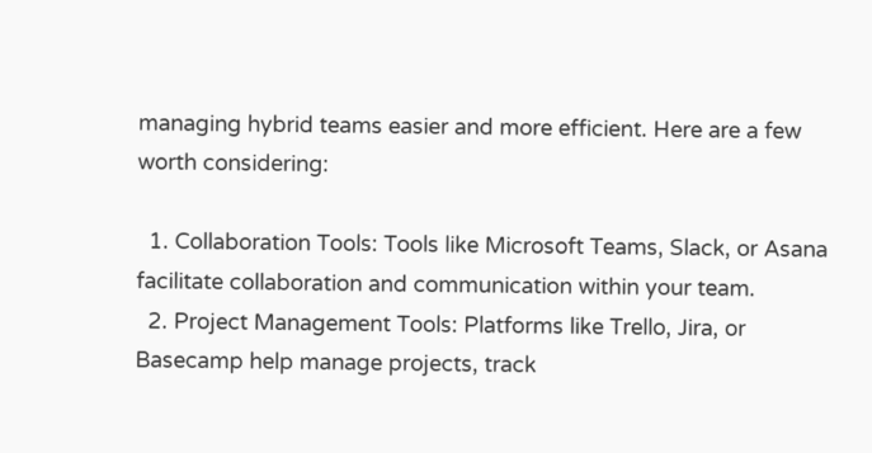managing hybrid teams easier and more efficient. Here are a few worth considering:

  1. Collaboration Tools: Tools like Microsoft Teams, Slack, or Asana facilitate collaboration and communication within your team.
  2. Project Management Tools: Platforms like Trello, Jira, or Basecamp help manage projects, track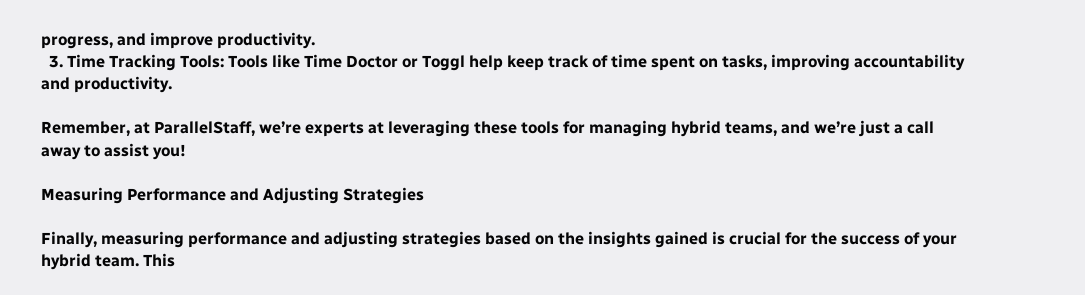progress, and improve productivity.
  3. Time Tracking Tools: Tools like Time Doctor or Toggl help keep track of time spent on tasks, improving accountability and productivity.

Remember, at ParallelStaff, we’re experts at leveraging these tools for managing hybrid teams, and we’re just a call away to assist you!

Measuring Performance and Adjusting Strategies

Finally, measuring performance and adjusting strategies based on the insights gained is crucial for the success of your hybrid team. This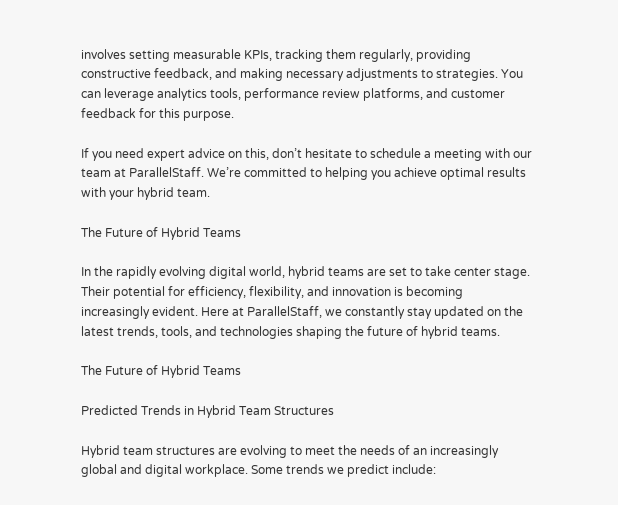involves setting measurable KPIs, tracking them regularly, providing constructive feedback, and making necessary adjustments to strategies. You can leverage analytics tools, performance review platforms, and customer feedback for this purpose.

If you need expert advice on this, don’t hesitate to schedule a meeting with our team at ParallelStaff. We’re committed to helping you achieve optimal results with your hybrid team.

The Future of Hybrid Teams

In the rapidly evolving digital world, hybrid teams are set to take center stage. Their potential for efficiency, flexibility, and innovation is becoming increasingly evident. Here at ParallelStaff, we constantly stay updated on the latest trends, tools, and technologies shaping the future of hybrid teams.

The Future of Hybrid Teams

Predicted Trends in Hybrid Team Structures

Hybrid team structures are evolving to meet the needs of an increasingly global and digital workplace. Some trends we predict include: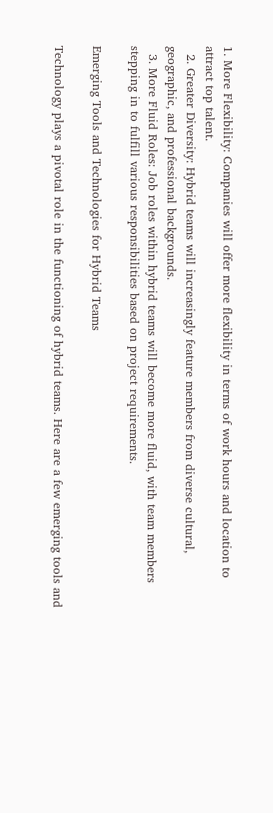1. More Flexibility: Companies will offer more flexibility in terms of work hours and location to attract top talent.
  2. Greater Diversity: Hybrid teams will increasingly feature members from diverse cultural, geographic, and professional backgrounds.
  3. More Fluid Roles: Job roles within hybrid teams will become more fluid, with team members stepping in to fulfill various responsibilities based on project requirements.

Emerging Tools and Technologies for Hybrid Teams

Technology plays a pivotal role in the functioning of hybrid teams. Here are a few emerging tools and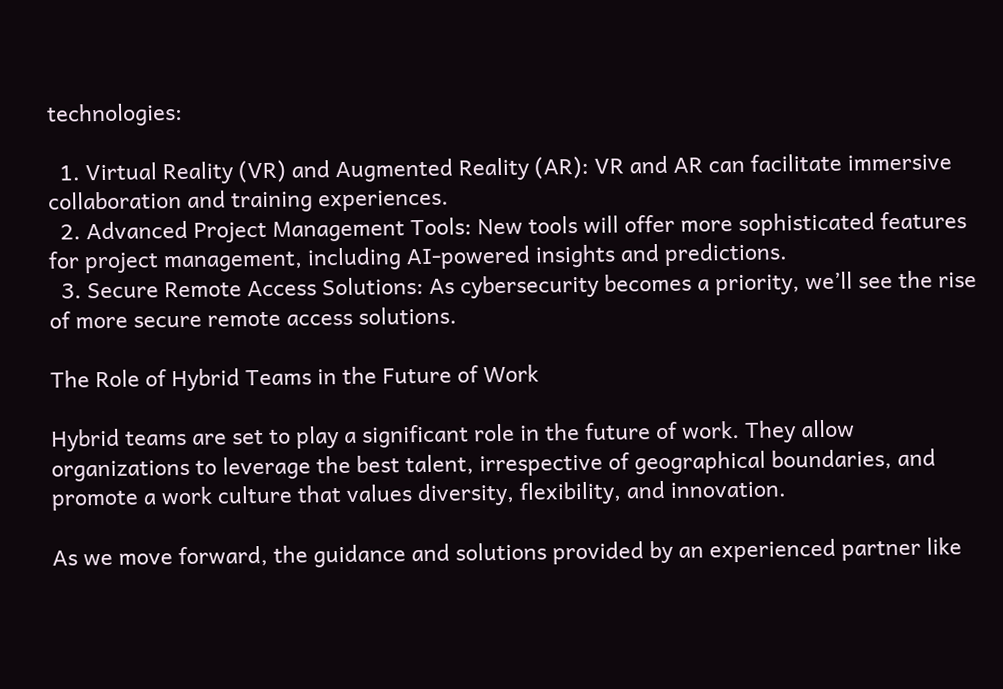technologies:

  1. Virtual Reality (VR) and Augmented Reality (AR): VR and AR can facilitate immersive collaboration and training experiences.
  2. Advanced Project Management Tools: New tools will offer more sophisticated features for project management, including AI-powered insights and predictions.
  3. Secure Remote Access Solutions: As cybersecurity becomes a priority, we’ll see the rise of more secure remote access solutions.

The Role of Hybrid Teams in the Future of Work

Hybrid teams are set to play a significant role in the future of work. They allow organizations to leverage the best talent, irrespective of geographical boundaries, and promote a work culture that values diversity, flexibility, and innovation.

As we move forward, the guidance and solutions provided by an experienced partner like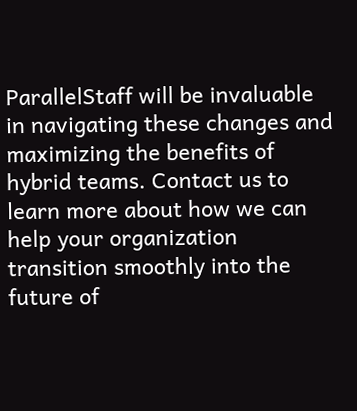ParallelStaff will be invaluable in navigating these changes and maximizing the benefits of hybrid teams. Contact us to learn more about how we can help your organization transition smoothly into the future of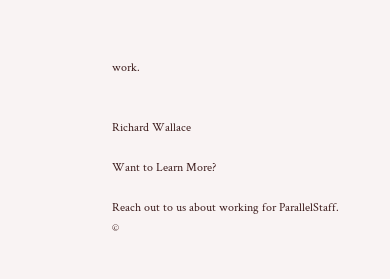work.


Richard Wallace

Want to Learn More?

Reach out to us about working for ParallelStaff.
©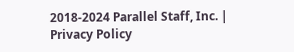2018-2024 Parallel Staff, Inc. | Privacy Policy